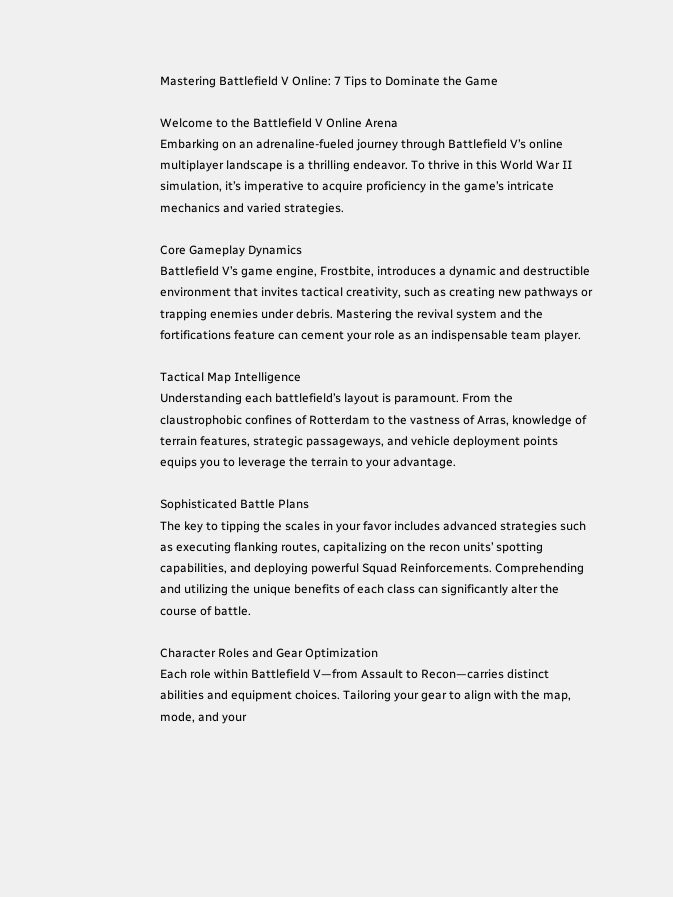Mastering Battlefield V Online: 7 Tips to Dominate the Game

Welcome to the Battlefield V Online Arena
Embarking on an adrenaline-fueled journey through Battlefield V’s online multiplayer landscape is a thrilling endeavor. To thrive in this World War II simulation, it’s imperative to acquire proficiency in the game’s intricate mechanics and varied strategies.

Core Gameplay Dynamics
Battlefield V’s game engine, Frostbite, introduces a dynamic and destructible environment that invites tactical creativity, such as creating new pathways or trapping enemies under debris. Mastering the revival system and the fortifications feature can cement your role as an indispensable team player.

Tactical Map Intelligence
Understanding each battlefield’s layout is paramount. From the claustrophobic confines of Rotterdam to the vastness of Arras, knowledge of terrain features, strategic passageways, and vehicle deployment points equips you to leverage the terrain to your advantage.

Sophisticated Battle Plans
The key to tipping the scales in your favor includes advanced strategies such as executing flanking routes, capitalizing on the recon units’ spotting capabilities, and deploying powerful Squad Reinforcements. Comprehending and utilizing the unique benefits of each class can significantly alter the course of battle.

Character Roles and Gear Optimization
Each role within Battlefield V—from Assault to Recon—carries distinct abilities and equipment choices. Tailoring your gear to align with the map, mode, and your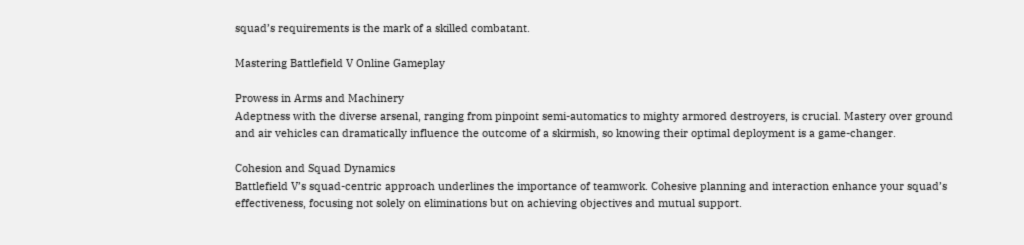squad’s requirements is the mark of a skilled combatant.

Mastering Battlefield V Online Gameplay

Prowess in Arms and Machinery
Adeptness with the diverse arsenal, ranging from pinpoint semi-automatics to mighty armored destroyers, is crucial. Mastery over ground and air vehicles can dramatically influence the outcome of a skirmish, so knowing their optimal deployment is a game-changer.

Cohesion and Squad Dynamics
Battlefield V’s squad-centric approach underlines the importance of teamwork. Cohesive planning and interaction enhance your squad’s effectiveness, focusing not solely on eliminations but on achieving objectives and mutual support.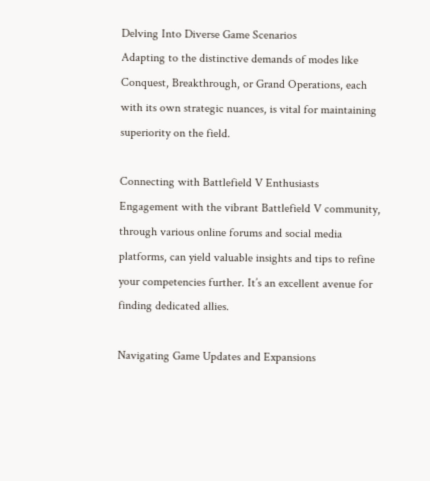Delving Into Diverse Game Scenarios
Adapting to the distinctive demands of modes like Conquest, Breakthrough, or Grand Operations, each with its own strategic nuances, is vital for maintaining superiority on the field.

Connecting with Battlefield V Enthusiasts
Engagement with the vibrant Battlefield V community, through various online forums and social media platforms, can yield valuable insights and tips to refine your competencies further. It’s an excellent avenue for finding dedicated allies.

Navigating Game Updates and Expansions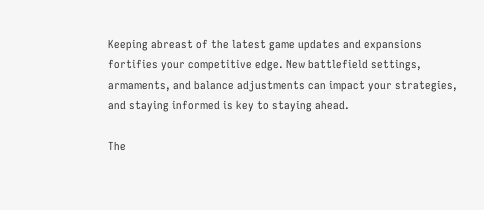Keeping abreast of the latest game updates and expansions fortifies your competitive edge. New battlefield settings, armaments, and balance adjustments can impact your strategies, and staying informed is key to staying ahead.

The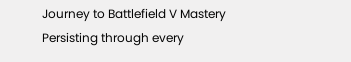Journey to Battlefield V Mastery
Persisting through every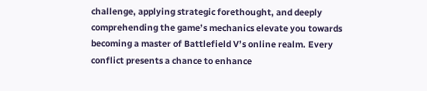challenge, applying strategic forethought, and deeply comprehending the game’s mechanics elevate you towards becoming a master of Battlefield V’s online realm. Every conflict presents a chance to enhance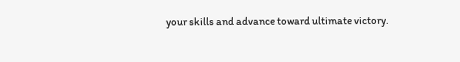your skills and advance toward ultimate victory.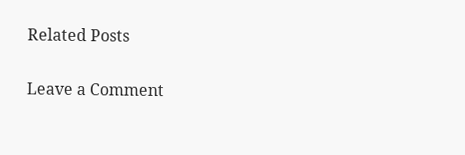Related Posts

Leave a Comment